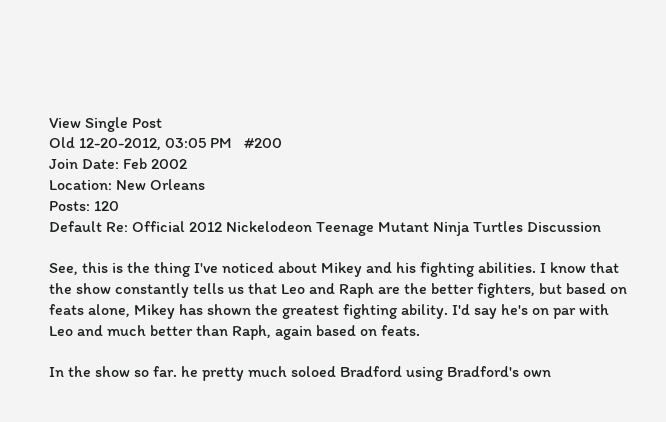View Single Post
Old 12-20-2012, 03:05 PM   #200
Join Date: Feb 2002
Location: New Orleans
Posts: 120
Default Re: Official 2012 Nickelodeon Teenage Mutant Ninja Turtles Discussion

See, this is the thing I've noticed about Mikey and his fighting abilities. I know that the show constantly tells us that Leo and Raph are the better fighters, but based on feats alone, Mikey has shown the greatest fighting ability. I'd say he's on par with Leo and much better than Raph, again based on feats.

In the show so far. he pretty much soloed Bradford using Bradford's own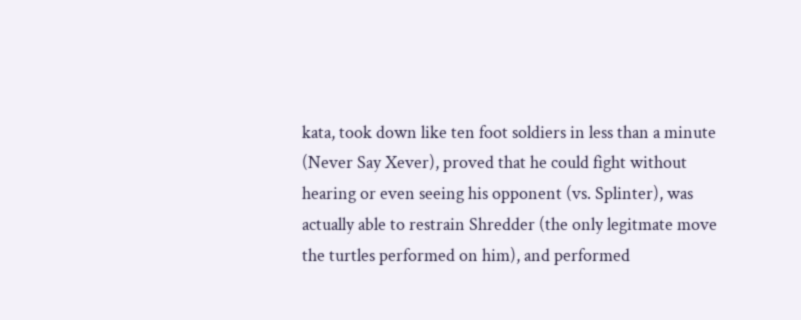kata, took down like ten foot soldiers in less than a minute (Never Say Xever), proved that he could fight without hearing or even seeing his opponent (vs. Splinter), was actually able to restrain Shredder (the only legitmate move the turtles performed on him), and performed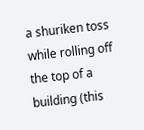a shuriken toss while rolling off the top of a building (this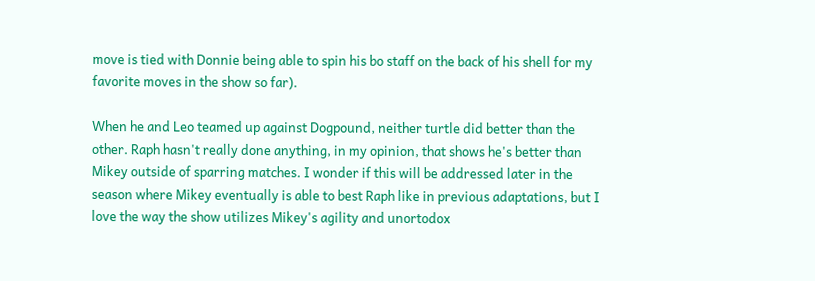move is tied with Donnie being able to spin his bo staff on the back of his shell for my favorite moves in the show so far).

When he and Leo teamed up against Dogpound, neither turtle did better than the other. Raph hasn't really done anything, in my opinion, that shows he's better than Mikey outside of sparring matches. I wonder if this will be addressed later in the season where Mikey eventually is able to best Raph like in previous adaptations, but I love the way the show utilizes Mikey's agility and unortodox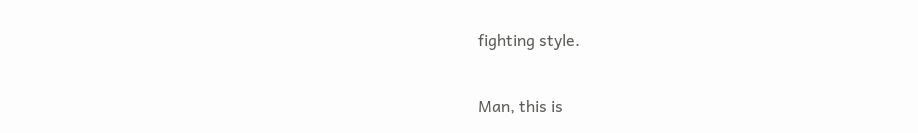fighting style.

Man, this is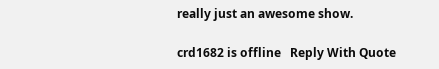really just an awesome show.

crd1682 is offline   Reply With Quote